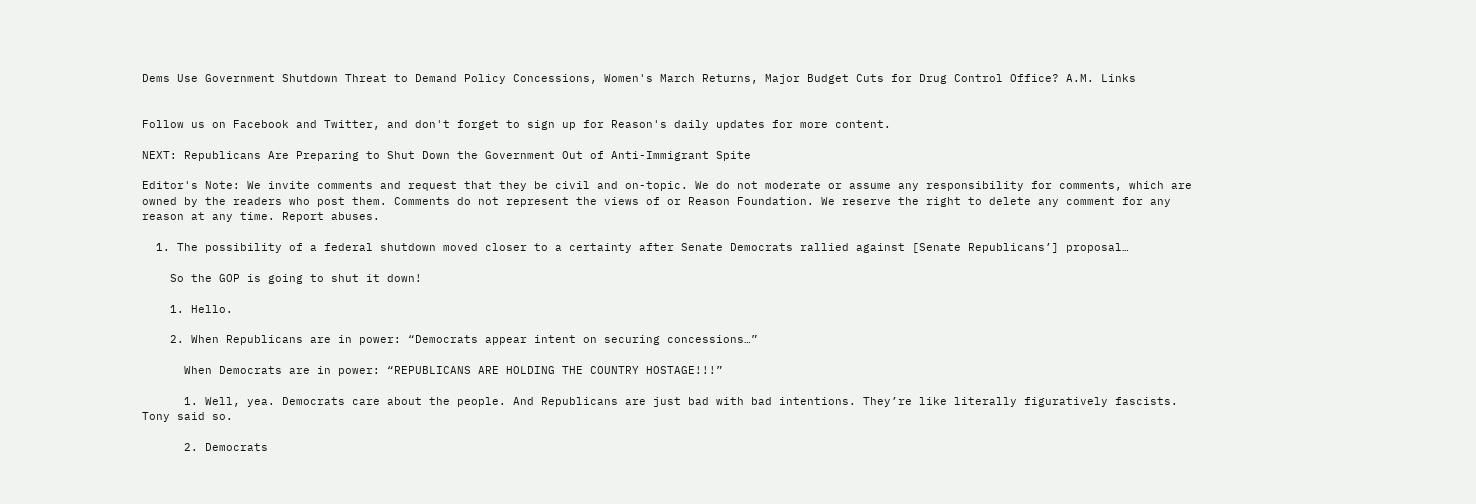Dems Use Government Shutdown Threat to Demand Policy Concessions, Women's March Returns, Major Budget Cuts for Drug Control Office? A.M. Links


Follow us on Facebook and Twitter, and don't forget to sign up for Reason's daily updates for more content.

NEXT: Republicans Are Preparing to Shut Down the Government Out of Anti-Immigrant Spite

Editor's Note: We invite comments and request that they be civil and on-topic. We do not moderate or assume any responsibility for comments, which are owned by the readers who post them. Comments do not represent the views of or Reason Foundation. We reserve the right to delete any comment for any reason at any time. Report abuses.

  1. The possibility of a federal shutdown moved closer to a certainty after Senate Democrats rallied against [Senate Republicans’] proposal…

    So the GOP is going to shut it down!

    1. Hello.

    2. When Republicans are in power: “Democrats appear intent on securing concessions…”

      When Democrats are in power: “REPUBLICANS ARE HOLDING THE COUNTRY HOSTAGE!!!”

      1. Well, yea. Democrats care about the people. And Republicans are just bad with bad intentions. They’re like literally figuratively fascists. Tony said so.

      2. Democrats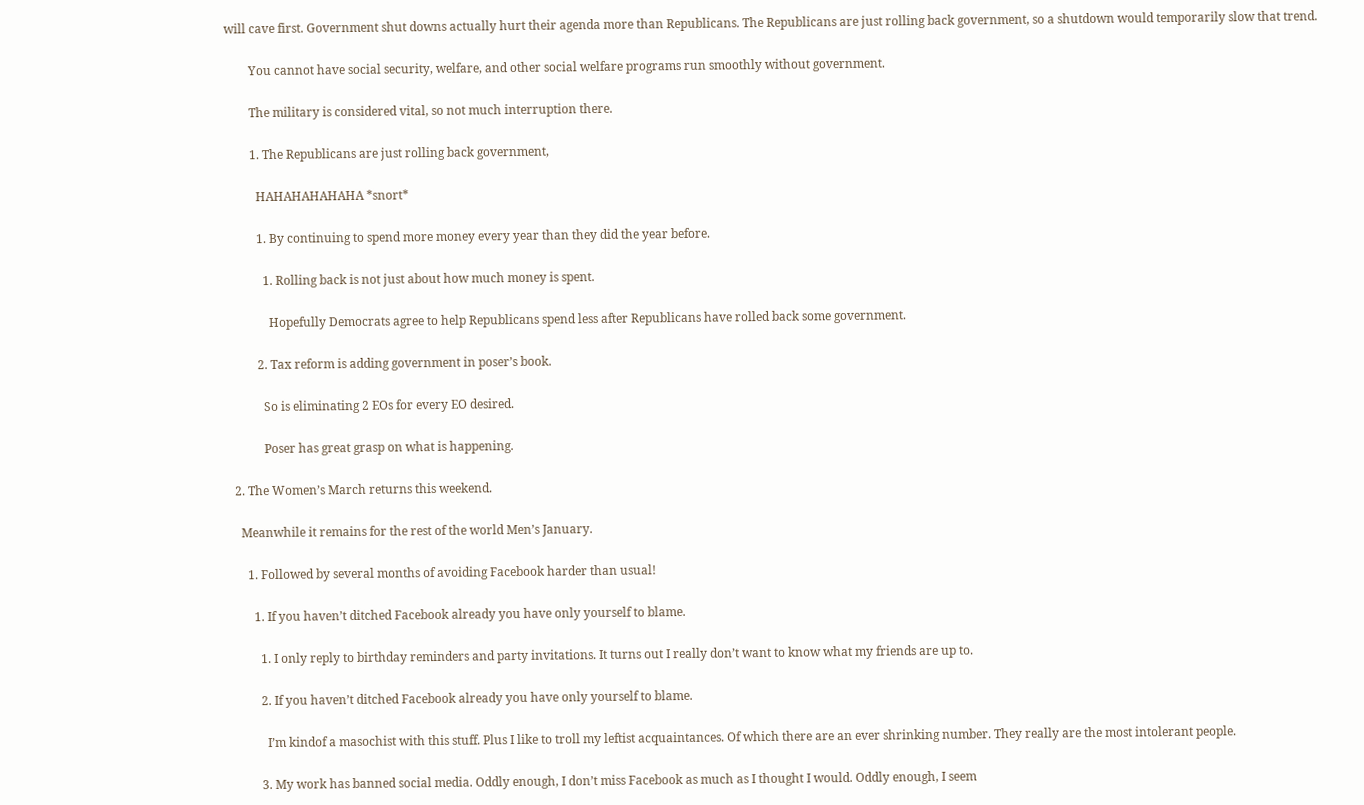will cave first. Government shut downs actually hurt their agenda more than Republicans. The Republicans are just rolling back government, so a shutdown would temporarily slow that trend.

        You cannot have social security, welfare, and other social welfare programs run smoothly without government.

        The military is considered vital, so not much interruption there.

        1. The Republicans are just rolling back government,

          HAHAHAHAHAHA *snort*

          1. By continuing to spend more money every year than they did the year before.

            1. Rolling back is not just about how much money is spent.

              Hopefully Democrats agree to help Republicans spend less after Republicans have rolled back some government.

          2. Tax reform is adding government in poser’s book.

            So is eliminating 2 EOs for every EO desired.

            Poser has great grasp on what is happening.

  2. The Women’s March returns this weekend.

    Meanwhile it remains for the rest of the world Men’s January.

      1. Followed by several months of avoiding Facebook harder than usual!

        1. If you haven’t ditched Facebook already you have only yourself to blame.

          1. I only reply to birthday reminders and party invitations. It turns out I really don’t want to know what my friends are up to.

          2. If you haven’t ditched Facebook already you have only yourself to blame.

            I’m kindof a masochist with this stuff. Plus I like to troll my leftist acquaintances. Of which there are an ever shrinking number. They really are the most intolerant people.

          3. My work has banned social media. Oddly enough, I don’t miss Facebook as much as I thought I would. Oddly enough, I seem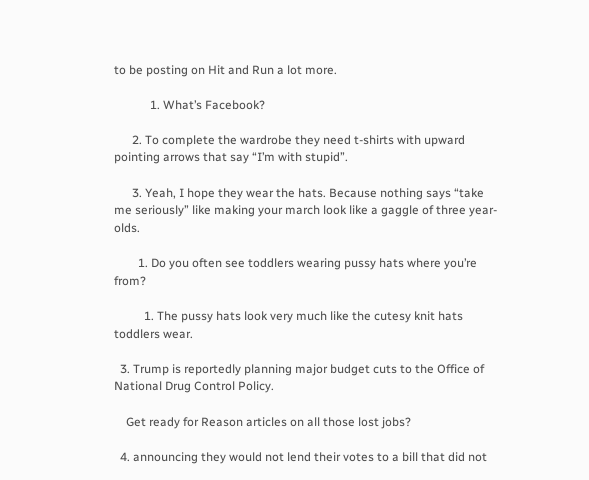to be posting on Hit and Run a lot more.

            1. What’s Facebook?

      2. To complete the wardrobe they need t-shirts with upward pointing arrows that say “I’m with stupid”.

      3. Yeah, I hope they wear the hats. Because nothing says “take me seriously” like making your march look like a gaggle of three year-olds.

        1. Do you often see toddlers wearing pussy hats where you’re from?

          1. The pussy hats look very much like the cutesy knit hats toddlers wear.

  3. Trump is reportedly planning major budget cuts to the Office of National Drug Control Policy.

    Get ready for Reason articles on all those lost jobs?

  4. announcing they would not lend their votes to a bill that did not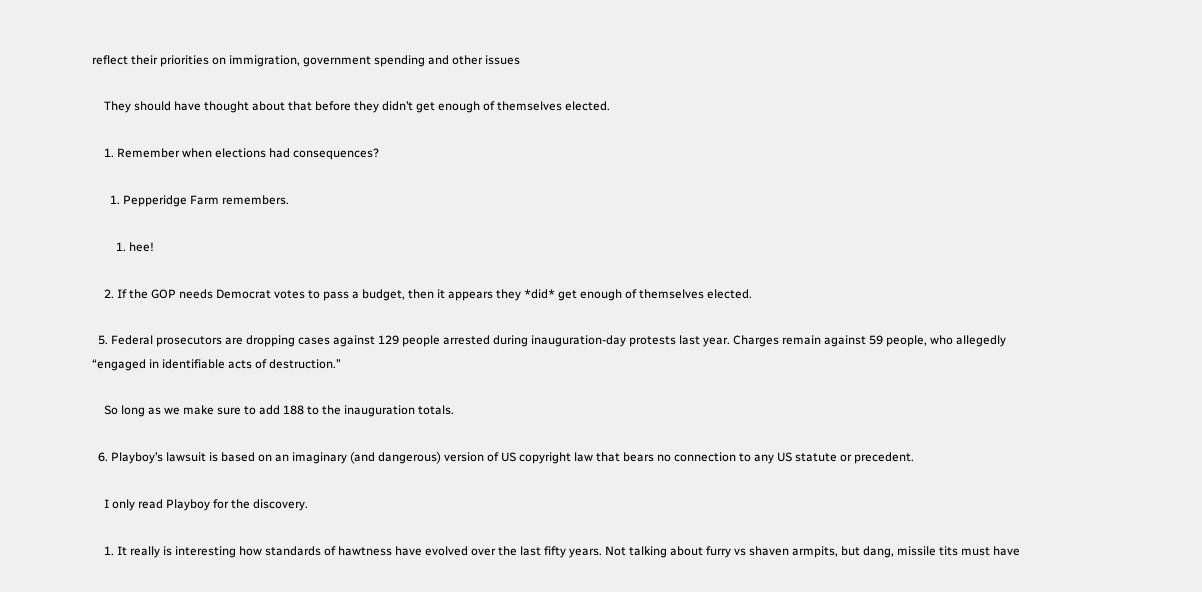reflect their priorities on immigration, government spending and other issues

    They should have thought about that before they didn’t get enough of themselves elected.

    1. Remember when elections had consequences?

      1. Pepperidge Farm remembers.

        1. hee!

    2. If the GOP needs Democrat votes to pass a budget, then it appears they *did* get enough of themselves elected.

  5. Federal prosecutors are dropping cases against 129 people arrested during inauguration-day protests last year. Charges remain against 59 people, who allegedly “engaged in identifiable acts of destruction.”

    So long as we make sure to add 188 to the inauguration totals.

  6. Playboy’s lawsuit is based on an imaginary (and dangerous) version of US copyright law that bears no connection to any US statute or precedent.

    I only read Playboy for the discovery.

    1. It really is interesting how standards of hawtness have evolved over the last fifty years. Not talking about furry vs shaven armpits, but dang, missile tits must have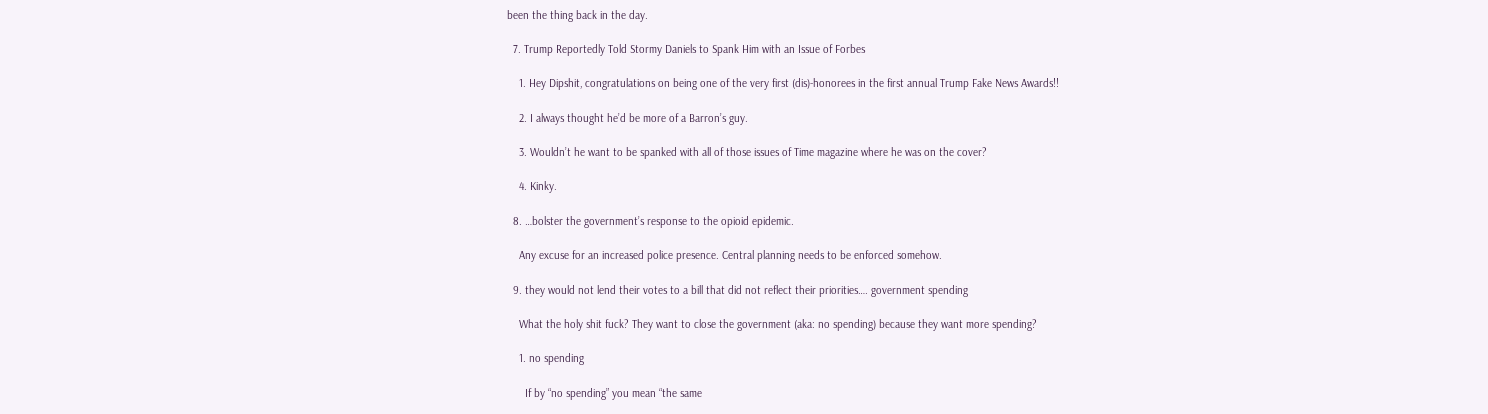been the thing back in the day.

  7. Trump Reportedly Told Stormy Daniels to Spank Him with an Issue of Forbes

    1. Hey Dipshit, congratulations on being one of the very first (dis)-honorees in the first annual Trump Fake News Awards!!

    2. I always thought he’d be more of a Barron’s guy.

    3. Wouldn’t he want to be spanked with all of those issues of Time magazine where he was on the cover?

    4. Kinky.

  8. …bolster the government’s response to the opioid epidemic.

    Any excuse for an increased police presence. Central planning needs to be enforced somehow.

  9. they would not lend their votes to a bill that did not reflect their priorities…. government spending

    What the holy shit fuck? They want to close the government (aka: no spending) because they want more spending?

    1. no spending

      If by “no spending” you mean “the same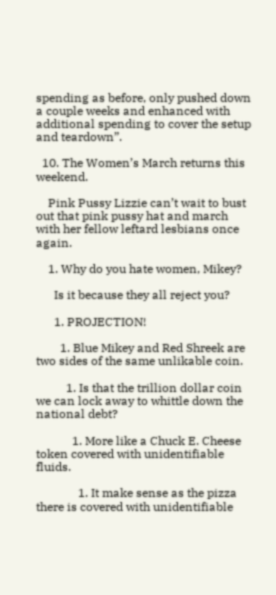spending as before, only pushed down a couple weeks and enhanced with additional spending to cover the setup and teardown”.

  10. The Women’s March returns this weekend.

    Pink Pussy Lizzie can’t wait to bust out that pink pussy hat and march with her fellow leftard lesbians once again.

    1. Why do you hate women, Mikey?

      Is it because they all reject you?

      1. PROJECTION!

        1. Blue Mikey and Red Shreek are two sides of the same unlikable coin.

          1. Is that the trillion dollar coin we can lock away to whittle down the national debt?

            1. More like a Chuck E. Cheese token covered with unidentifiable fluids.

              1. It make sense as the pizza there is covered with unidentifiable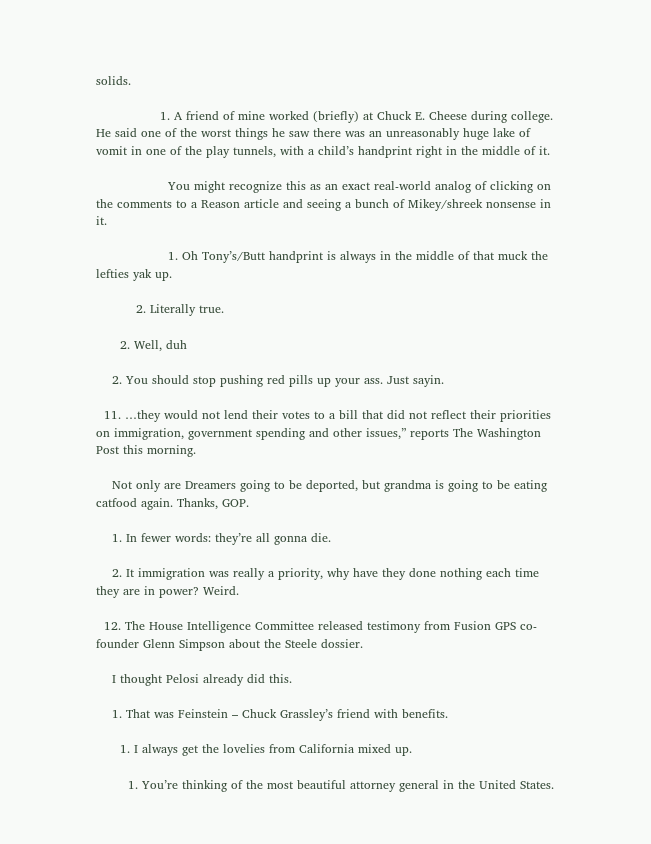solids.

                1. A friend of mine worked (briefly) at Chuck E. Cheese during college. He said one of the worst things he saw there was an unreasonably huge lake of vomit in one of the play tunnels, with a child’s handprint right in the middle of it.

                  You might recognize this as an exact real-world analog of clicking on the comments to a Reason article and seeing a bunch of Mikey/shreek nonsense in it.

                  1. Oh Tony’s/Butt handprint is always in the middle of that muck the lefties yak up.

          2. Literally true.

      2. Well, duh

    2. You should stop pushing red pills up your ass. Just sayin.

  11. …they would not lend their votes to a bill that did not reflect their priorities on immigration, government spending and other issues,” reports The Washington Post this morning.

    Not only are Dreamers going to be deported, but grandma is going to be eating catfood again. Thanks, GOP.

    1. In fewer words: they’re all gonna die.

    2. It immigration was really a priority, why have they done nothing each time they are in power? Weird.

  12. The House Intelligence Committee released testimony from Fusion GPS co-founder Glenn Simpson about the Steele dossier.

    I thought Pelosi already did this.

    1. That was Feinstein – Chuck Grassley’s friend with benefits.

      1. I always get the lovelies from California mixed up.

        1. You’re thinking of the most beautiful attorney general in the United States.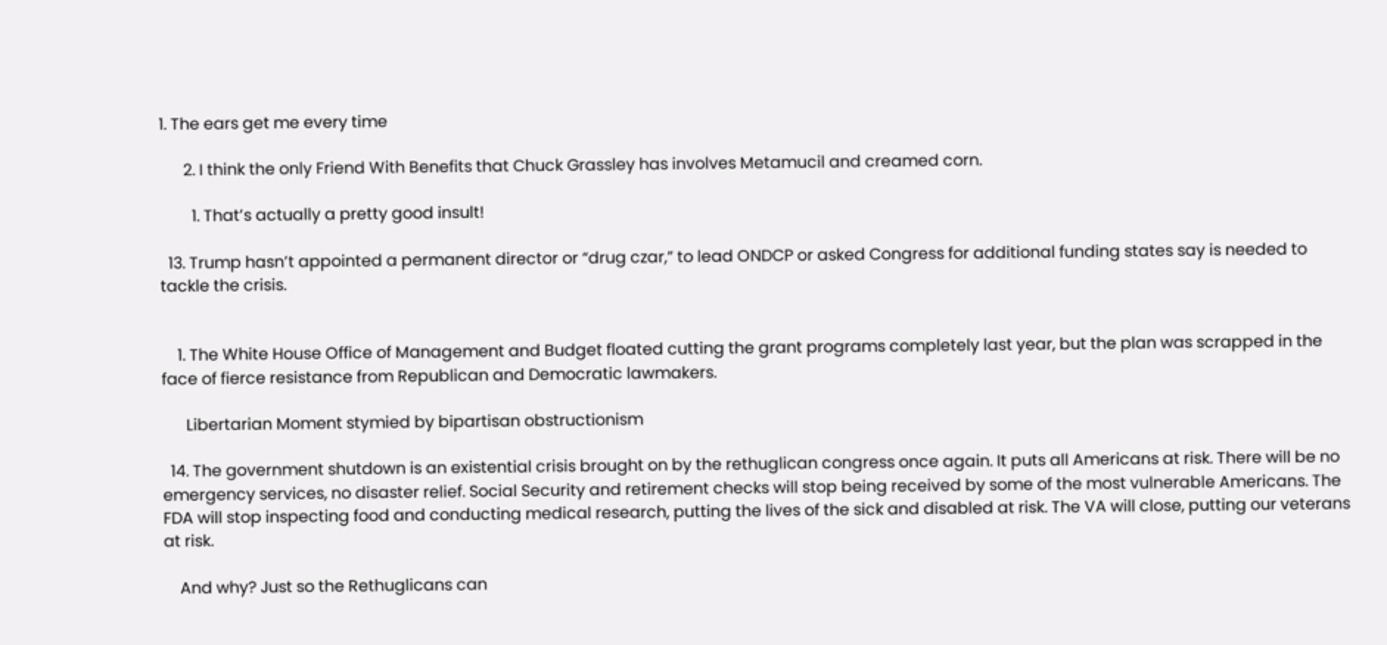1. The ears get me every time

      2. I think the only Friend With Benefits that Chuck Grassley has involves Metamucil and creamed corn.

        1. That’s actually a pretty good insult!

  13. Trump hasn’t appointed a permanent director or “drug czar,” to lead ONDCP or asked Congress for additional funding states say is needed to tackle the crisis.


    1. The White House Office of Management and Budget floated cutting the grant programs completely last year, but the plan was scrapped in the face of fierce resistance from Republican and Democratic lawmakers.

      Libertarian Moment stymied by bipartisan obstructionism

  14. The government shutdown is an existential crisis brought on by the rethuglican congress once again. It puts all Americans at risk. There will be no emergency services, no disaster relief. Social Security and retirement checks will stop being received by some of the most vulnerable Americans. The FDA will stop inspecting food and conducting medical research, putting the lives of the sick and disabled at risk. The VA will close, putting our veterans at risk.

    And why? Just so the Rethuglicans can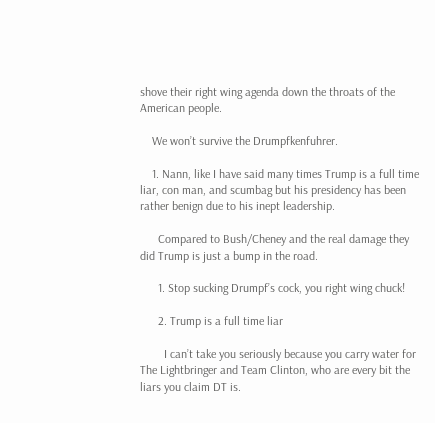shove their right wing agenda down the throats of the American people.

    We won’t survive the Drumpfkenfuhrer.

    1. Nann, like I have said many times Trump is a full time liar, con man, and scumbag but his presidency has been rather benign due to his inept leadership.

      Compared to Bush/Cheney and the real damage they did Trump is just a bump in the road.

      1. Stop sucking Drumpf’s cock, you right wing chuck!

      2. Trump is a full time liar

        I can’t take you seriously because you carry water for The Lightbringer and Team Clinton, who are every bit the liars you claim DT is.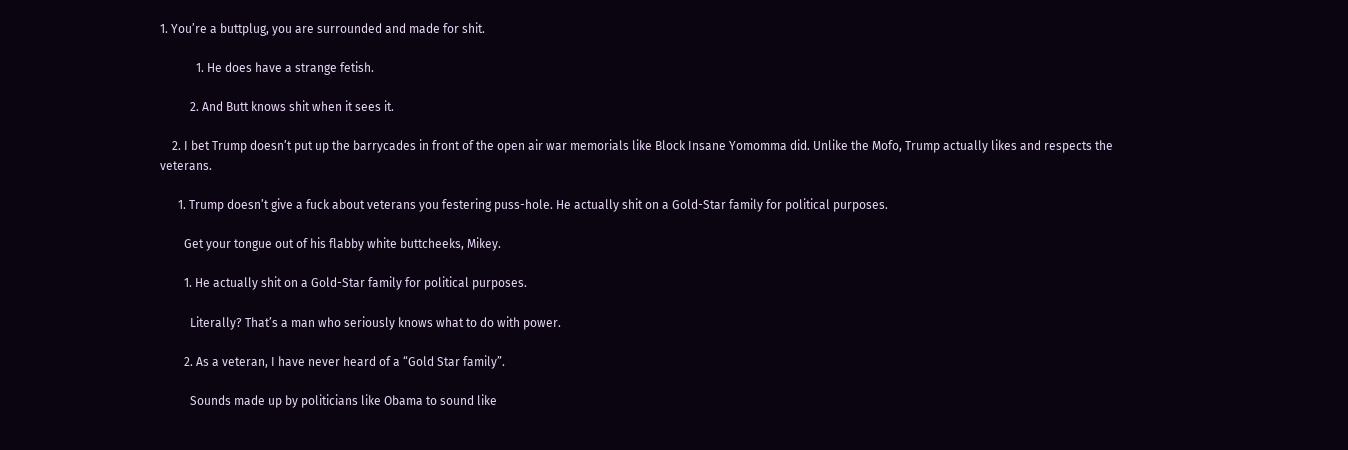1. You’re a buttplug, you are surrounded and made for shit.

            1. He does have a strange fetish.

          2. And Butt knows shit when it sees it.

    2. I bet Trump doesn’t put up the barrycades in front of the open air war memorials like Block Insane Yomomma did. Unlike the Mofo, Trump actually likes and respects the veterans.

      1. Trump doesn’t give a fuck about veterans you festering puss-hole. He actually shit on a Gold-Star family for political purposes.

        Get your tongue out of his flabby white buttcheeks, Mikey.

        1. He actually shit on a Gold-Star family for political purposes.

          Literally? That’s a man who seriously knows what to do with power.

        2. As a veteran, I have never heard of a “Gold Star family”.

          Sounds made up by politicians like Obama to sound like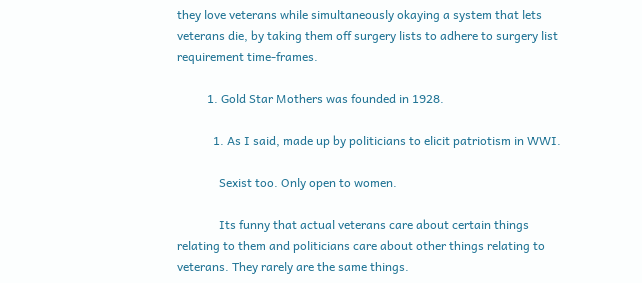they love veterans while simultaneously okaying a system that lets veterans die, by taking them off surgery lists to adhere to surgery list requirement time-frames.

          1. Gold Star Mothers was founded in 1928.

            1. As I said, made up by politicians to elicit patriotism in WWI.

              Sexist too. Only open to women.

              Its funny that actual veterans care about certain things relating to them and politicians care about other things relating to veterans. They rarely are the same things.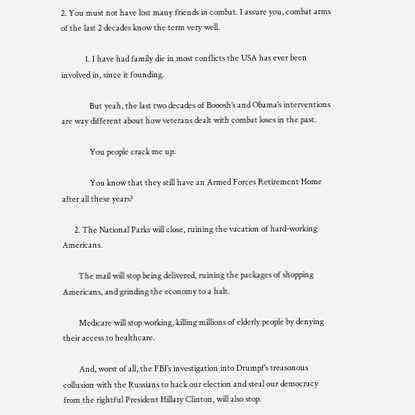2. You must not have lost many friends in combat. I assure you, combat arms of the last 2 decades know the term very well.

            1. I have had family die in most conflicts the USA has ever been involved in, since it founding.

              But yeah, the last two decades of Booosh’s and Obama’s interventions are way different about how veterans dealt with combat loses in the past.

              You people crack me up.

              You know that they still have an Armed Forces Retirement Home after all these years?

      2. The National Parks will close, ruining the vacation of hard-working Americans.

        The mail will stop being delivered, ruining the packages of shopping Americans, and grinding the economy to a halt.

        Medicare will stop working, killing millions of elderly people by denying their access to healthcare.

        And, worst of all, the FBI’s investigation into Drumpf’s treasonous collusion with the Russians to hack our election and steal our democracy from the rightful President Hillary Clinton, will also stop.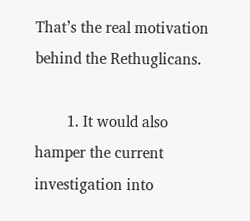That’s the real motivation behind the Rethuglicans.

        1. It would also hamper the current investigation into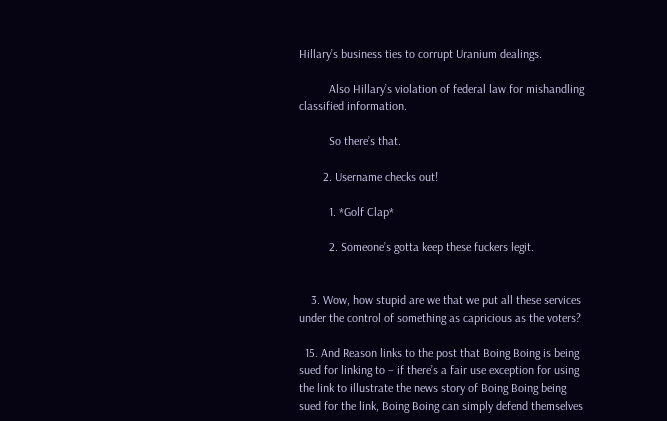Hillary’s business ties to corrupt Uranium dealings.

          Also Hillary’s violation of federal law for mishandling classified information.

          So there’s that.

        2. Username checks out!

          1. *Golf Clap*

          2. Someone’s gotta keep these fuckers legit.


    3. Wow, how stupid are we that we put all these services under the control of something as capricious as the voters?

  15. And Reason links to the post that Boing Boing is being sued for linking to – if there’s a fair use exception for using the link to illustrate the news story of Boing Boing being sued for the link, Boing Boing can simply defend themselves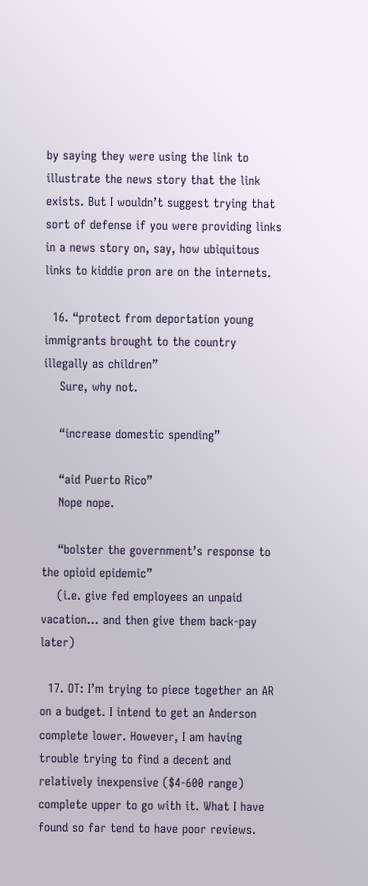by saying they were using the link to illustrate the news story that the link exists. But I wouldn’t suggest trying that sort of defense if you were providing links in a news story on, say, how ubiquitous links to kiddie pron are on the internets.

  16. “protect from deportation young immigrants brought to the country illegally as children”
    Sure, why not.

    “increase domestic spending”

    “aid Puerto Rico”
    Nope nope.

    “bolster the government’s response to the opioid epidemic”
    (i.e. give fed employees an unpaid vacation… and then give them back-pay later)

  17. OT: I’m trying to piece together an AR on a budget. I intend to get an Anderson complete lower. However, I am having trouble trying to find a decent and relatively inexpensive ($4-600 range) complete upper to go with it. What I have found so far tend to have poor reviews.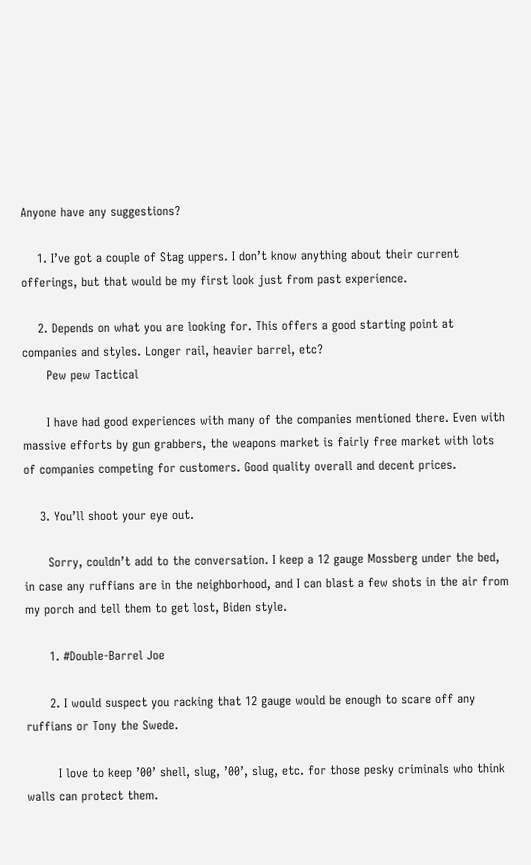Anyone have any suggestions?

    1. I’ve got a couple of Stag uppers. I don’t know anything about their current offerings, but that would be my first look just from past experience.

    2. Depends on what you are looking for. This offers a good starting point at companies and styles. Longer rail, heavier barrel, etc?
      Pew pew Tactical

      I have had good experiences with many of the companies mentioned there. Even with massive efforts by gun grabbers, the weapons market is fairly free market with lots of companies competing for customers. Good quality overall and decent prices.

    3. You’ll shoot your eye out.

      Sorry, couldn’t add to the conversation. I keep a 12 gauge Mossberg under the bed, in case any ruffians are in the neighborhood, and I can blast a few shots in the air from my porch and tell them to get lost, Biden style.

      1. #Double-Barrel Joe

      2. I would suspect you racking that 12 gauge would be enough to scare off any ruffians or Tony the Swede.

        I love to keep ’00’ shell, slug, ’00’, slug, etc. for those pesky criminals who think walls can protect them.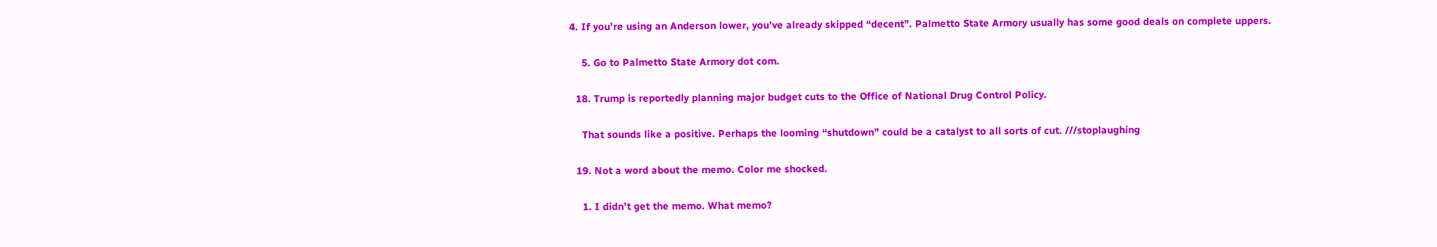4. If you’re using an Anderson lower, you’ve already skipped “decent”. Palmetto State Armory usually has some good deals on complete uppers.

    5. Go to Palmetto State Armory dot com.

  18. Trump is reportedly planning major budget cuts to the Office of National Drug Control Policy.

    That sounds like a positive. Perhaps the looming “shutdown” could be a catalyst to all sorts of cut. ///stoplaughing

  19. Not a word about the memo. Color me shocked.

    1. I didn’t get the memo. What memo?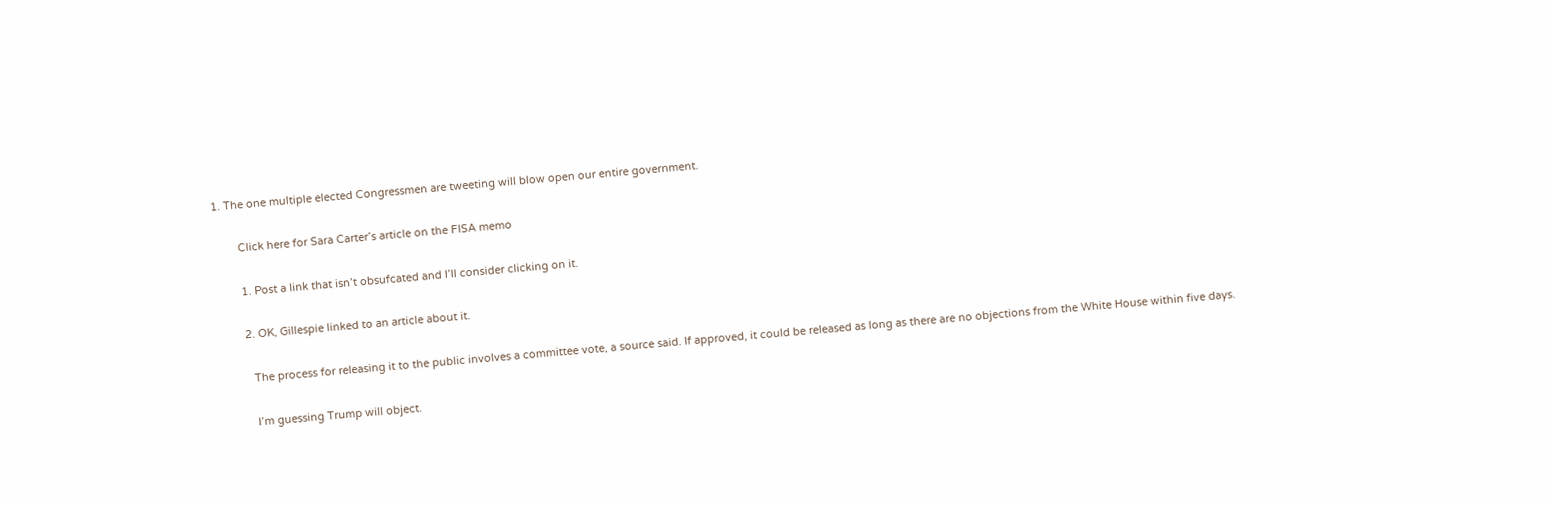1. The one multiple elected Congressmen are tweeting will blow open our entire government.

        Click here for Sara Carter’s article on the FISA memo

        1. Post a link that isn’t obsufcated and I’ll consider clicking on it.

        2. OK, Gillespie linked to an article about it.

          The process for releasing it to the public involves a committee vote, a source said. If approved, it could be released as long as there are no objections from the White House within five days.

          I’m guessing Trump will object.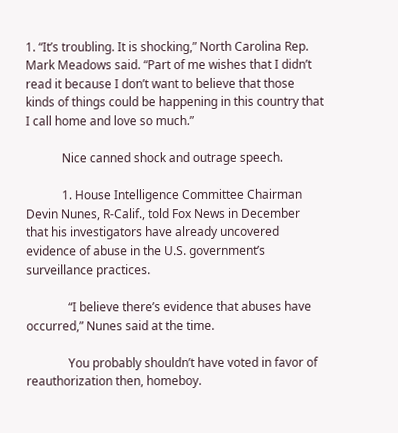1. “It’s troubling. It is shocking,” North Carolina Rep. Mark Meadows said. “Part of me wishes that I didn’t read it because I don’t want to believe that those kinds of things could be happening in this country that I call home and love so much.”

            Nice canned shock and outrage speech.

            1. House Intelligence Committee Chairman Devin Nunes, R-Calif., told Fox News in December that his investigators have already uncovered evidence of abuse in the U.S. government’s surveillance practices.

              “I believe there’s evidence that abuses have occurred,” Nunes said at the time.

              You probably shouldn’t have voted in favor of reauthorization then, homeboy.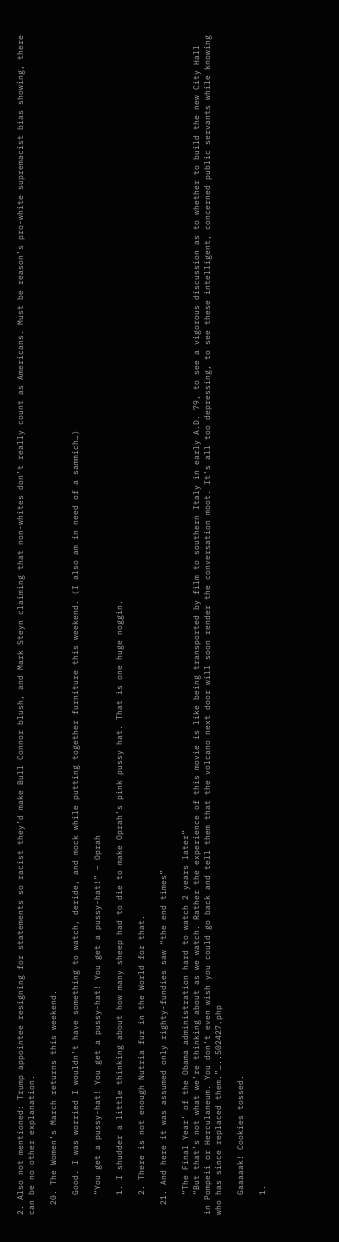2. Also not mentioned: Trump appointee resigning for statements so racist they’d make Bull Connor blush, and Mark Steyn claiming that non-whites don’t really count as Americans. Must be reason’s pro-white supremacist bias showing, there can be no other explanation.

  20. The Women’s March returns this weekend.

    Good. I was worried I wouldn’t have something to watch, deride, and mock while putting together furniture this weekend. (I also am in need of a sammich…)

    “You get a pussy-hat! You get a pussy-hat! You get a pussy-hat!” – Oprah

    1. I shudder a little thinking about how many sheep had to die to make Oprah’s pink pussy hat. That is one huge noggin.

    2. There is not enough Nutria fur in the World for that.

  21. And here it was assumed only righty-fundies saw “the end times”

    “The Final Year’ of the Obama administration hard to watch 2 years later”
    “But that’s not what we’re thinking about as we watch. Rather the experience of this movie is like being transported by film to southern Italy in early A.D. 79, to see a vigorous discussion as to whether to build the new City Hall in Pompeii or Herculaneum. You don’t even wish you could go back and tell them that the volcano next door will soon render the conversation moot. It’s all too depressing, to see these intelligent, concerned public servants while knowing who has since replaced them.”…..502427.php

    Gaaaaak! Cookies tossed.

    1.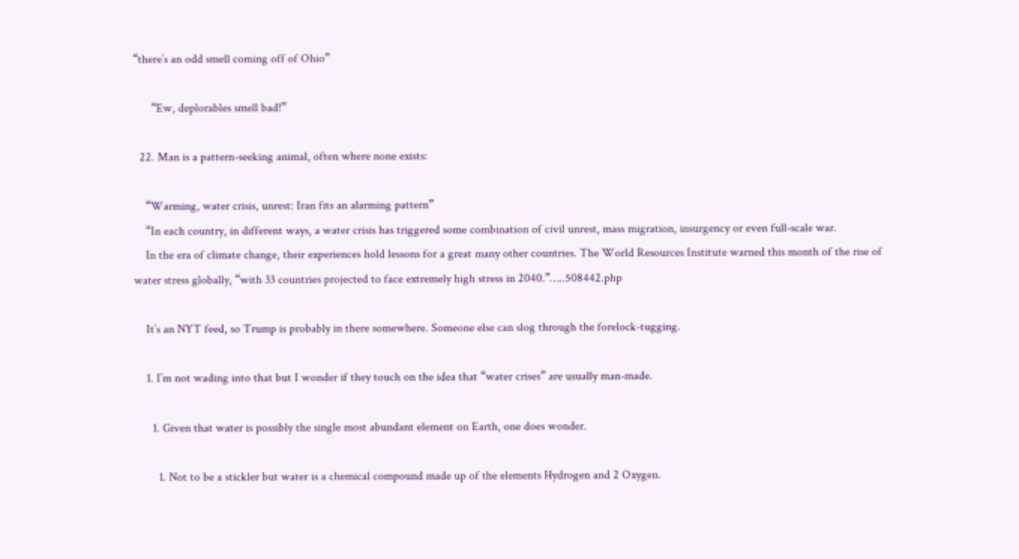“there’s an odd smell coming off of Ohio”

      “Ew, deplorables smell bad!”

  22. Man is a pattern-seeking animal, often where none exists:

    “Warming, water crisis, unrest: Iran fits an alarming pattern”
    “In each country, in different ways, a water crisis has triggered some combination of civil unrest, mass migration, insurgency or even full-scale war.
    In the era of climate change, their experiences hold lessons for a great many other countries. The World Resources Institute warned this month of the rise of water stress globally, “with 33 countries projected to face extremely high stress in 2040.”…..508442.php

    It’s an NYT feed, so Trump is probably in there somewhere. Someone else can slog through the forelock-tugging.

    1. I’m not wading into that but I wonder if they touch on the idea that “water crises” are usually man-made.

      1. Given that water is possibly the single most abundant element on Earth, one does wonder.

        1. Not to be a stickler but water is a chemical compound made up of the elements Hydrogen and 2 Oxygen.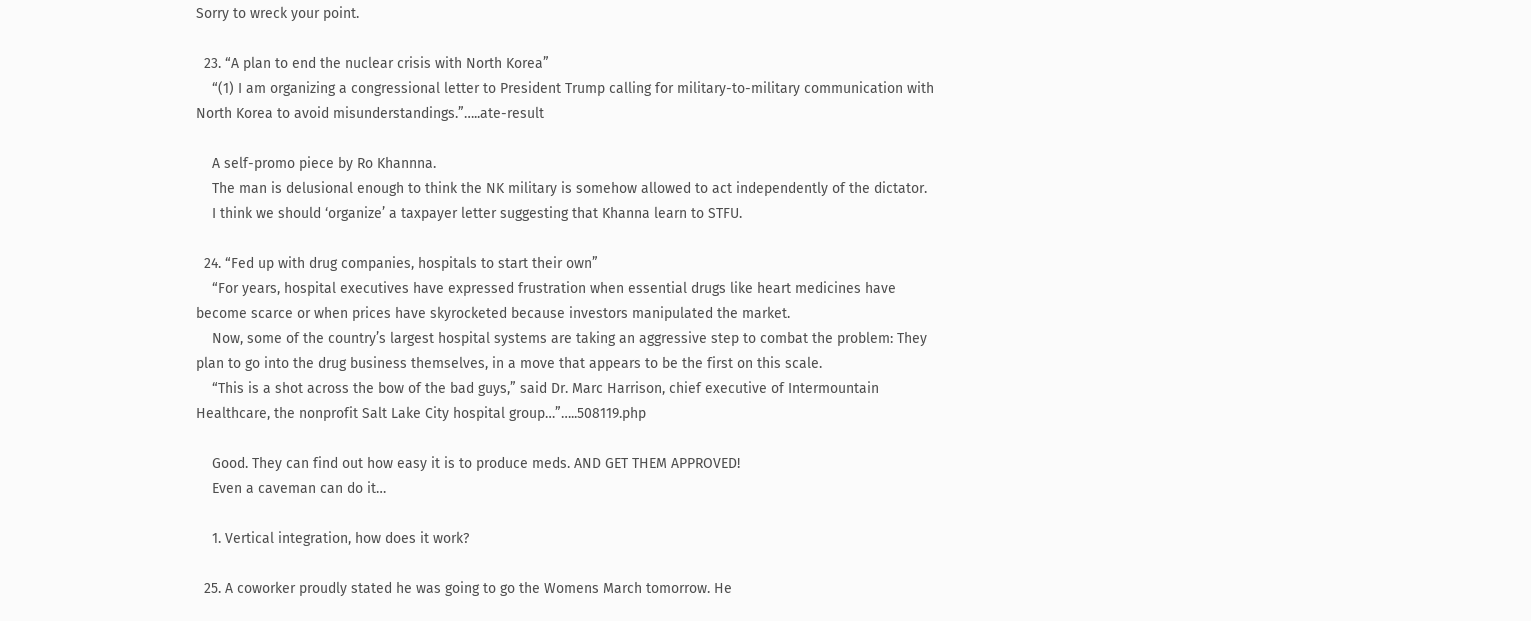Sorry to wreck your point.

  23. “A plan to end the nuclear crisis with North Korea”
    “(1) I am organizing a congressional letter to President Trump calling for military-to-military communication with North Korea to avoid misunderstandings.”…..ate-result

    A self-promo piece by Ro Khannna.
    The man is delusional enough to think the NK military is somehow allowed to act independently of the dictator.
    I think we should ‘organize’ a taxpayer letter suggesting that Khanna learn to STFU.

  24. “Fed up with drug companies, hospitals to start their own”
    “For years, hospital executives have expressed frustration when essential drugs like heart medicines have become scarce or when prices have skyrocketed because investors manipulated the market.
    Now, some of the country’s largest hospital systems are taking an aggressive step to combat the problem: They plan to go into the drug business themselves, in a move that appears to be the first on this scale.
    “This is a shot across the bow of the bad guys,” said Dr. Marc Harrison, chief executive of Intermountain Healthcare, the nonprofit Salt Lake City hospital group…”…..508119.php

    Good. They can find out how easy it is to produce meds. AND GET THEM APPROVED!
    Even a caveman can do it…

    1. Vertical integration, how does it work?

  25. A coworker proudly stated he was going to go the Womens March tomorrow. He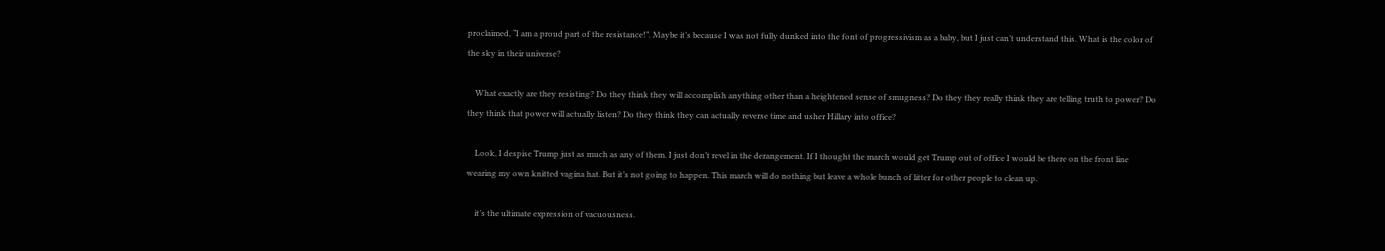proclaimed, “I am a proud part of the resistance!”. Maybe it’s because I was not fully dunked into the font of progressivism as a baby, but I just can’t understand this. What is the color of the sky in their universe?

    What exactly are they resisting? Do they think they will accomplish anything other than a heightened sense of smugness? Do they they really think they are telling truth to power? Do they think that power will actually listen? Do they think they can actually reverse time and usher Hillary into office?

    Look, I despise Trump just as much as any of them. I just don’t revel in the derangement. If I thought the march would get Trump out of office I would be there on the front line wearing my own knitted vagina hat. But it’s not going to happen. This march will do nothing but leave a whole bunch of litter for other people to clean up.

    it’s the ultimate expression of vacuousness.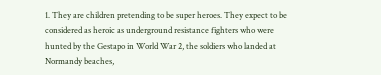1. They are children pretending to be super heroes. They expect to be considered as heroic as underground resistance fighters who were hunted by the Gestapo in World War 2, the soldiers who landed at Normandy beaches,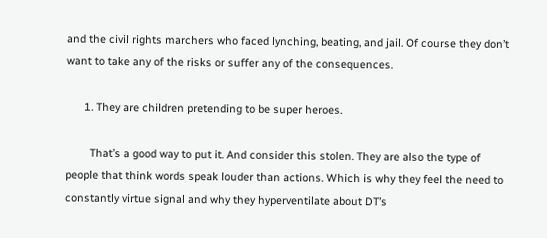and the civil rights marchers who faced lynching, beating, and jail. Of course they don’t want to take any of the risks or suffer any of the consequences.

      1. They are children pretending to be super heroes.

        That’s a good way to put it. And consider this stolen. They are also the type of people that think words speak louder than actions. Which is why they feel the need to constantly virtue signal and why they hyperventilate about DT’s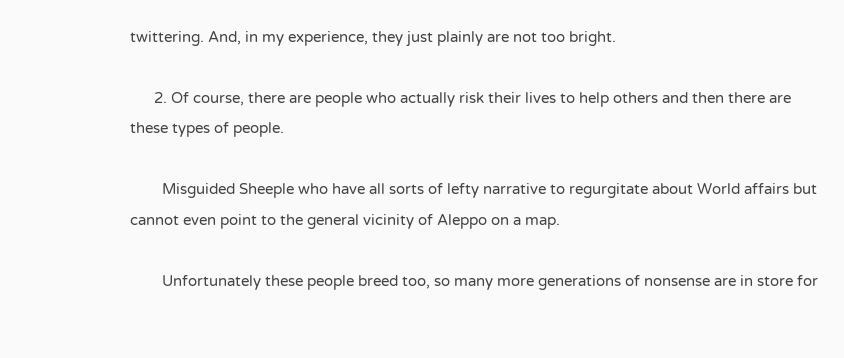twittering. And, in my experience, they just plainly are not too bright.

      2. Of course, there are people who actually risk their lives to help others and then there are these types of people.

        Misguided Sheeple who have all sorts of lefty narrative to regurgitate about World affairs but cannot even point to the general vicinity of Aleppo on a map.

        Unfortunately these people breed too, so many more generations of nonsense are in store for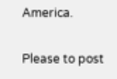America.

Please to post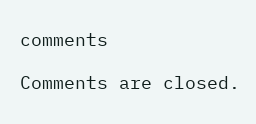comments

Comments are closed.